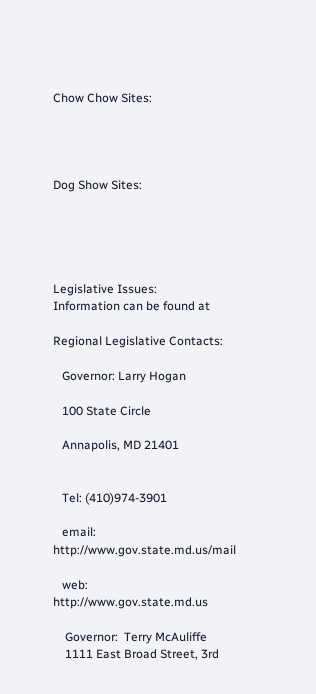Chow Chow Sites:




Dog Show Sites:





Legislative Issues:
Information can be found at

Regional Legislative Contacts:

   Governor: Larry Hogan

   100 State Circle

   Annapolis, MD 21401


   Tel: (410)974-3901

   email: http://www.gov.state.md.us/mail

   web: http://www.gov.state.md.us

    Governor:  Terry McAuliffe
    1111 East Broad Street, 3rd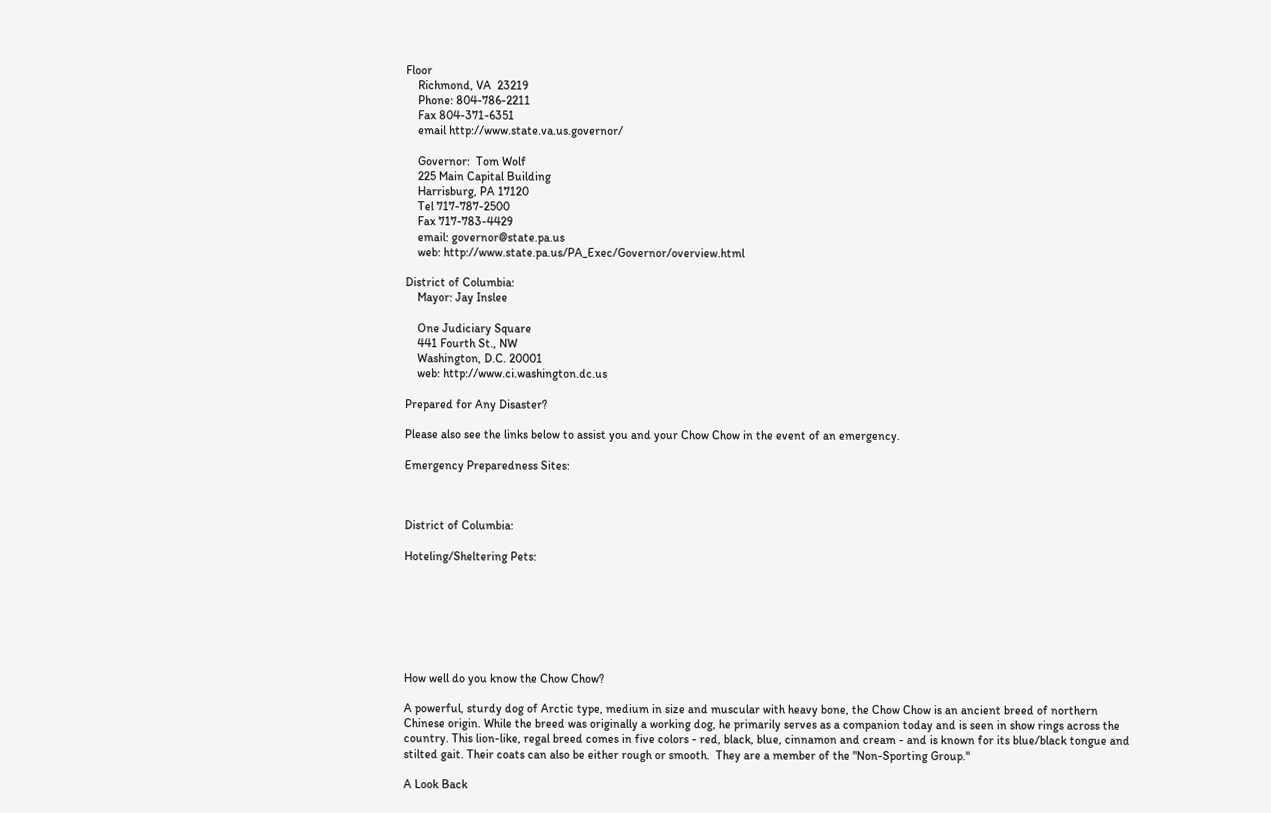Floor
    Richmond, VA  23219
    Phone: 804-786-2211
    Fax 804-371-6351
    email http://www.state.va.us.governor/

    Governor:  Tom Wolf
    225 Main Capital Building
    Harrisburg, PA 17120
    Tel 717-787-2500
    Fax 717-783-4429
    email: governor@state.pa.us
    web: http://www.state.pa.us/PA_Exec/Governor/overview.html

District of Columbia:
    Mayor: Jay Inslee

    One Judiciary Square
    441 Fourth St., NW
    Washington, D.C. 20001
    web: http://www.ci.washington.dc.us

Prepared for Any Disaster?

Please also see the links below to assist you and your Chow Chow in the event of an emergency.

Emergency Preparedness Sites:



District of Columbia:

Hoteling/Sheltering Pets:







How well do you know the Chow Chow?

A powerful, sturdy dog of Arctic type, medium in size and muscular with heavy bone, the Chow Chow is an ancient breed of northern Chinese origin. While the breed was originally a working dog, he primarily serves as a companion today and is seen in show rings across the country. This lion-like, regal breed comes in five colors - red, black, blue, cinnamon and cream - and is known for its blue/black tongue and stilted gait. Their coats can also be either rough or smooth.  They are a member of the "Non-Sporting Group."

A Look Back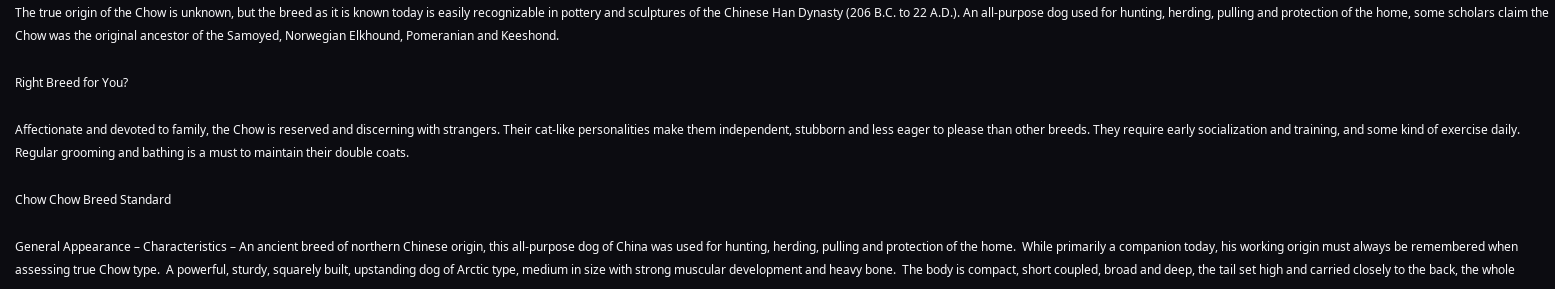The true origin of the Chow is unknown, but the breed as it is known today is easily recognizable in pottery and sculptures of the Chinese Han Dynasty (206 B.C. to 22 A.D.). An all-purpose dog used for hunting, herding, pulling and protection of the home, some scholars claim the Chow was the original ancestor of the Samoyed, Norwegian Elkhound, Pomeranian and Keeshond.

Right Breed for You?

Affectionate and devoted to family, the Chow is reserved and discerning with strangers. Their cat-like personalities make them independent, stubborn and less eager to please than other breeds. They require early socialization and training, and some kind of exercise daily. Regular grooming and bathing is a must to maintain their double coats.

Chow Chow Breed Standard

General Appearance – Characteristics – An ancient breed of northern Chinese origin, this all-purpose dog of China was used for hunting, herding, pulling and protection of the home.  While primarily a companion today, his working origin must always be remembered when assessing true Chow type.  A powerful, sturdy, squarely built, upstanding dog of Arctic type, medium in size with strong muscular development and heavy bone.  The body is compact, short coupled, broad and deep, the tail set high and carried closely to the back, the whole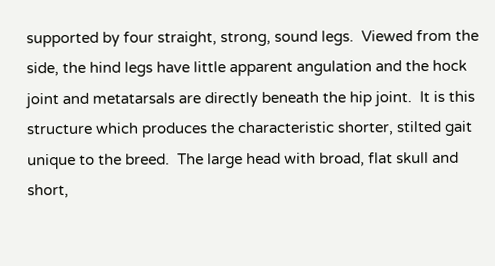supported by four straight, strong, sound legs.  Viewed from the side, the hind legs have little apparent angulation and the hock joint and metatarsals are directly beneath the hip joint.  It is this structure which produces the characteristic shorter, stilted gait unique to the breed.  The large head with broad, flat skull and short,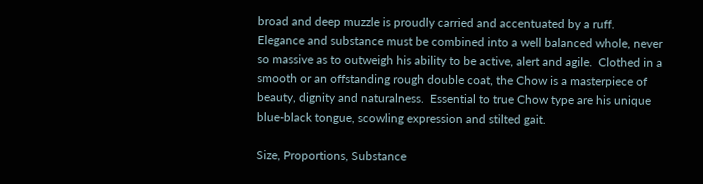broad and deep muzzle is proudly carried and accentuated by a ruff.  Elegance and substance must be combined into a well balanced whole, never so massive as to outweigh his ability to be active, alert and agile.  Clothed in a smooth or an offstanding rough double coat, the Chow is a masterpiece of beauty, dignity and naturalness.  Essential to true Chow type are his unique blue-black tongue, scowling expression and stilted gait.

Size, Proportions, Substance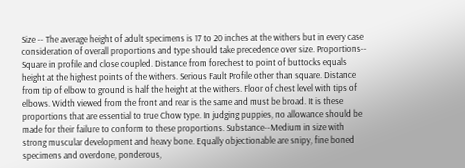Size -- The average height of adult specimens is 17 to 20 inches at the withers but in every case consideration of overall proportions and type should take precedence over size. Proportions-- Square in profile and close coupled. Distance from forechest to point of buttocks equals height at the highest points of the withers. Serious Fault Profile other than square. Distance from tip of elbow to ground is half the height at the withers. Floor of chest level with tips of elbows. Width viewed from the front and rear is the same and must be broad. It is these proportions that are essential to true Chow type. In judging puppies, no allowance should be made for their failure to conform to these proportions. Substance--Medium in size with strong muscular development and heavy bone. Equally objectionable are snipy, fine boned specimens and overdone, ponderous,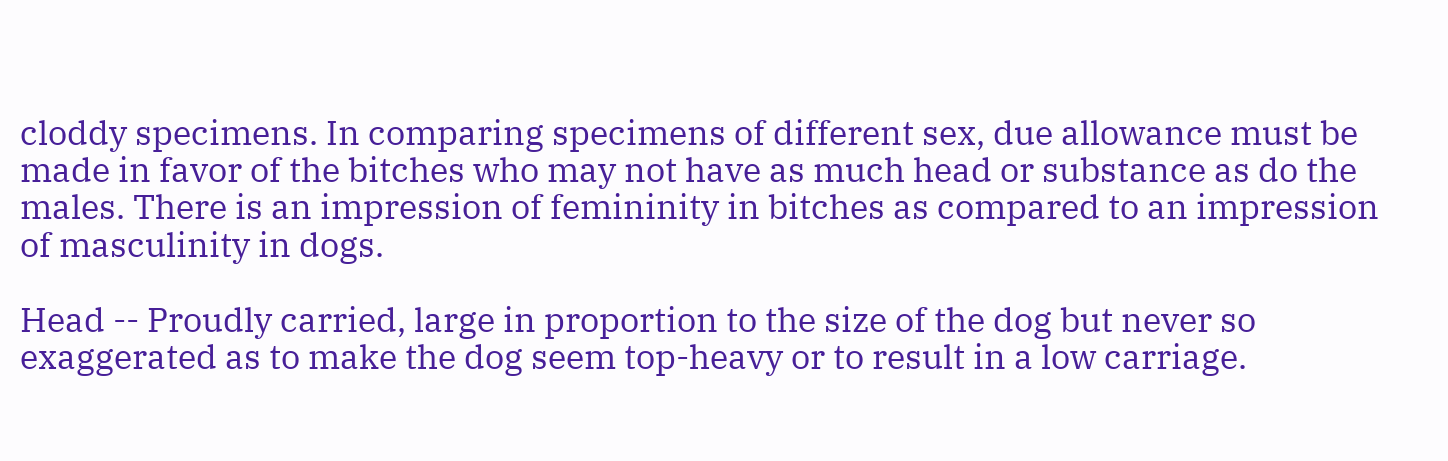cloddy specimens. In comparing specimens of different sex, due allowance must be made in favor of the bitches who may not have as much head or substance as do the males. There is an impression of femininity in bitches as compared to an impression of masculinity in dogs.

Head -- Proudly carried, large in proportion to the size of the dog but never so exaggerated as to make the dog seem top-heavy or to result in a low carriage.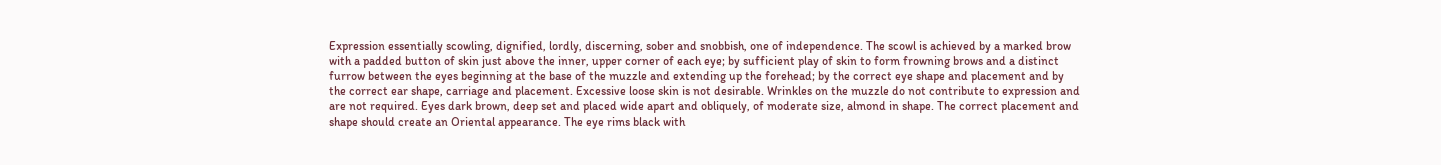Expression essentially scowling, dignified, lordly, discerning, sober and snobbish, one of independence. The scowl is achieved by a marked brow with a padded button of skin just above the inner, upper corner of each eye; by sufficient play of skin to form frowning brows and a distinct furrow between the eyes beginning at the base of the muzzle and extending up the forehead; by the correct eye shape and placement and by the correct ear shape, carriage and placement. Excessive loose skin is not desirable. Wrinkles on the muzzle do not contribute to expression and are not required. Eyes dark brown, deep set and placed wide apart and obliquely, of moderate size, almond in shape. The correct placement and shape should create an Oriental appearance. The eye rims black with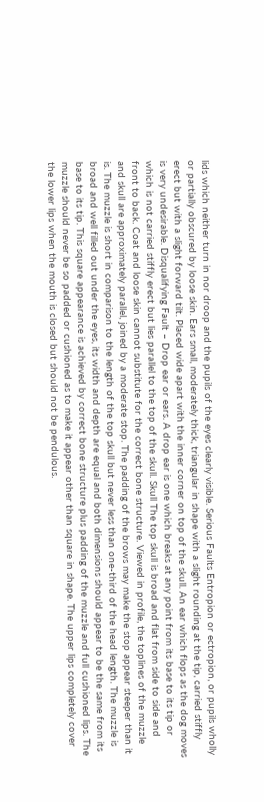lids which neither turn in nor droop and the pupils of the eyes clearly visible. Serious Faults Entropion or ectropion, or pupils wholly or partially obscured by loose skin. Ears small, moderately thick, triangular in shape with a slight rounding at the tip, carried stiffly erect but with a slight forward tilt. Placed wide apart with the inner corner on top of the skull. An ear which flops as the dog moves is very undesirable. Disqualifying Fault – Drop ear or ears. A drop ear is one which breaks at any point from its base to its tip or which is not carried stiffly erect but lies parallel to the top of the skull. Skull The top skull is broad and flat from side to side and front to back. Coat and loose skin cannot substitute for the correct bone structure. Viewed in profile, the toplines of the muzzle and skull are approximately parallel, joined by a moderate stop. The padding of the brows may make the stop appear steeper than it is. The muzzle is short in comparison to the length of the top skull but never less than one-third of the head length. The muzzle is broad and well filled out under the eyes, its width and depth are equal and both dimensions should appear to be the same from its base to its tip. This square appearance is achieved by correct bone structure plus padding of the muzzle and full cushioned lips. The muzzle should never be so padded or cushioned as to make it appear other than square in shape. The upper lips completely cover the lower lips when the mouth is closed but should not be pendulous.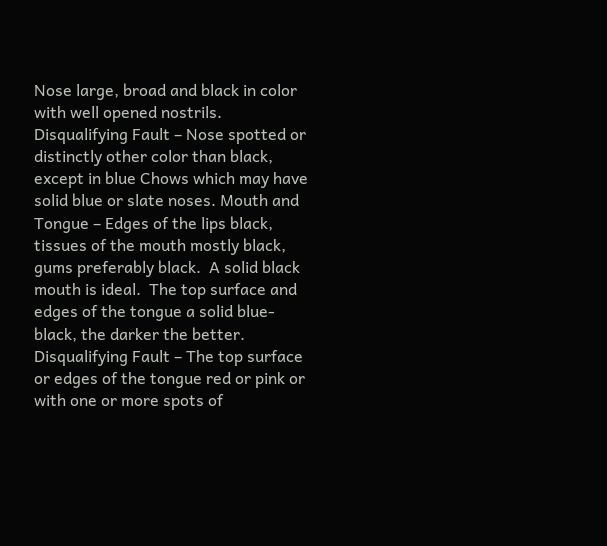Nose large, broad and black in color with well opened nostrils.  Disqualifying Fault – Nose spotted or distinctly other color than black, except in blue Chows which may have solid blue or slate noses. Mouth and Tongue – Edges of the lips black, tissues of the mouth mostly black, gums preferably black.  A solid black mouth is ideal.  The top surface and edges of the tongue a solid blue-black, the darker the better.  Disqualifying Fault – The top surface or edges of the tongue red or pink or with one or more spots of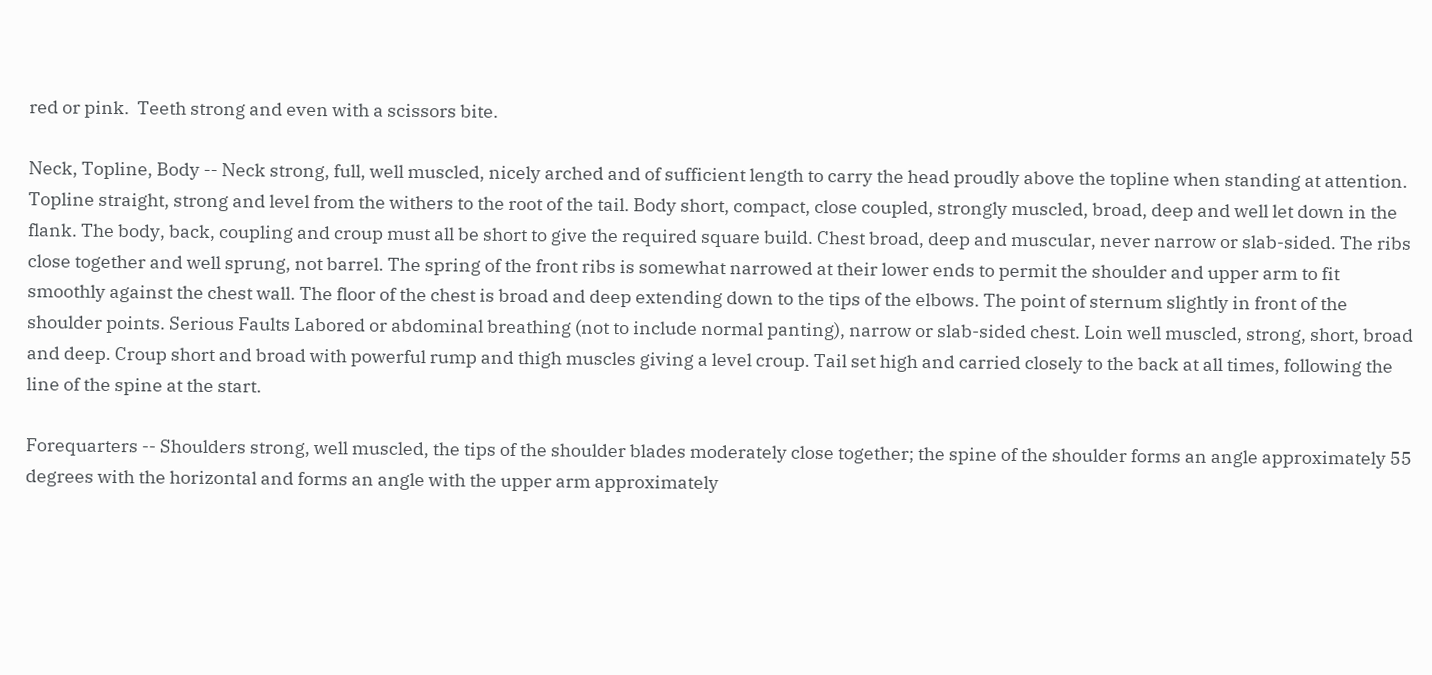red or pink.  Teeth strong and even with a scissors bite.

Neck, Topline, Body -- Neck strong, full, well muscled, nicely arched and of sufficient length to carry the head proudly above the topline when standing at attention. Topline straight, strong and level from the withers to the root of the tail. Body short, compact, close coupled, strongly muscled, broad, deep and well let down in the flank. The body, back, coupling and croup must all be short to give the required square build. Chest broad, deep and muscular, never narrow or slab-sided. The ribs close together and well sprung, not barrel. The spring of the front ribs is somewhat narrowed at their lower ends to permit the shoulder and upper arm to fit smoothly against the chest wall. The floor of the chest is broad and deep extending down to the tips of the elbows. The point of sternum slightly in front of the shoulder points. Serious Faults Labored or abdominal breathing (not to include normal panting), narrow or slab-sided chest. Loin well muscled, strong, short, broad and deep. Croup short and broad with powerful rump and thigh muscles giving a level croup. Tail set high and carried closely to the back at all times, following the line of the spine at the start.

Forequarters -- Shoulders strong, well muscled, the tips of the shoulder blades moderately close together; the spine of the shoulder forms an angle approximately 55 degrees with the horizontal and forms an angle with the upper arm approximately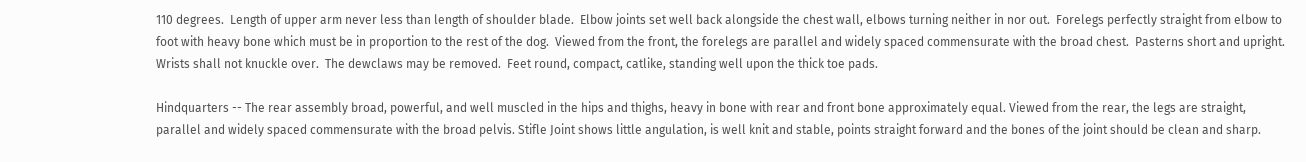110 degrees.  Length of upper arm never less than length of shoulder blade.  Elbow joints set well back alongside the chest wall, elbows turning neither in nor out.  Forelegs perfectly straight from elbow to foot with heavy bone which must be in proportion to the rest of the dog.  Viewed from the front, the forelegs are parallel and widely spaced commensurate with the broad chest.  Pasterns short and upright.  Wrists shall not knuckle over.  The dewclaws may be removed.  Feet round, compact, catlike, standing well upon the thick toe pads.

Hindquarters -- The rear assembly broad, powerful, and well muscled in the hips and thighs, heavy in bone with rear and front bone approximately equal. Viewed from the rear, the legs are straight, parallel and widely spaced commensurate with the broad pelvis. Stifle Joint shows little angulation, is well knit and stable, points straight forward and the bones of the joint should be clean and sharp.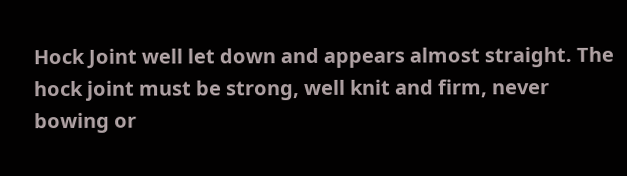Hock Joint well let down and appears almost straight. The hock joint must be strong, well knit and firm, never bowing or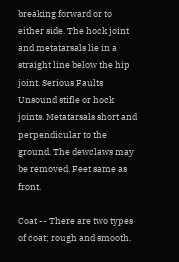breaking forward or to either side. The hock joint and metatarsals lie in a straight line below the hip joint. Serious Faults Unsound stifle or hock joints. Metatarsals short and perpendicular to the ground. The dewclaws may be removed. Feet same as front.

Coat -- There are two types of coat; rough and smooth.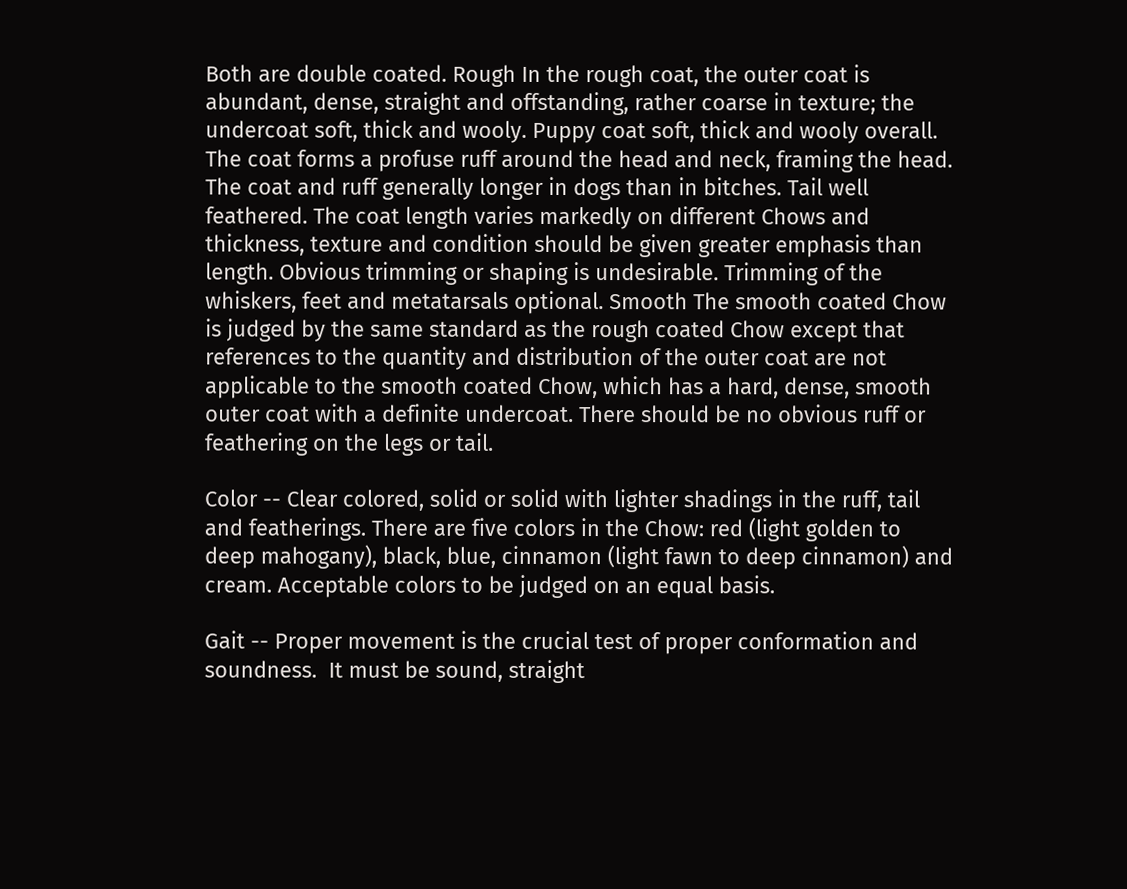Both are double coated. Rough In the rough coat, the outer coat is abundant, dense, straight and offstanding, rather coarse in texture; the undercoat soft, thick and wooly. Puppy coat soft, thick and wooly overall. The coat forms a profuse ruff around the head and neck, framing the head. The coat and ruff generally longer in dogs than in bitches. Tail well feathered. The coat length varies markedly on different Chows and thickness, texture and condition should be given greater emphasis than length. Obvious trimming or shaping is undesirable. Trimming of the whiskers, feet and metatarsals optional. Smooth The smooth coated Chow is judged by the same standard as the rough coated Chow except that references to the quantity and distribution of the outer coat are not applicable to the smooth coated Chow, which has a hard, dense, smooth outer coat with a definite undercoat. There should be no obvious ruff or feathering on the legs or tail.

Color -- Clear colored, solid or solid with lighter shadings in the ruff, tail and featherings. There are five colors in the Chow: red (light golden to deep mahogany), black, blue, cinnamon (light fawn to deep cinnamon) and cream. Acceptable colors to be judged on an equal basis.

Gait -- Proper movement is the crucial test of proper conformation and soundness.  It must be sound, straight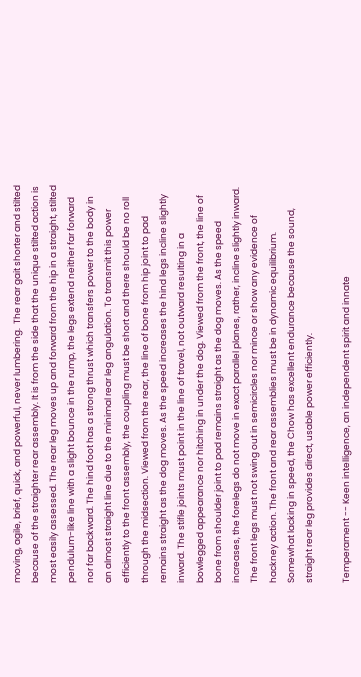moving, agile, brief, quick, and powerful, never lumbering.  The rear gait shorter and stilted because of the straighter rear assembly. It is from the side that the unique stilted action is most easily assessed. The rear leg moves up and forward from the hip in a straight, stilted pendulum-like line with a slight bounce in the rump, the legs extend neither far forward nor far backward. The hind foot has a strong thrust which transfers power to the body in an almost straight line due to the minimal rear leg angulation. To transmit this power efficiently to the front assembly, the coupling must be short and there should be no roll through the midsection. Viewed from the rear, the line of bone from hip joint to pad remains straight as the dog moves. As the speed increases the hind legs incline slightly inward. The stifle joints must point in the line of travel, not outward resulting in a bowlegged appearance nor hitching in under the dog. Viewed from the front, the line of bone from shoulder joint to pad remains straight as the dog moves. As the speed increases, the forelegs do not move in exact parallel planes, rather, incline slightly inward. The front legs must not swing out in semicircles nor mince or show any evidence of hackney action. The front and rear assemblies must be in dynamic equilibrium. Somewhat lacking in speed, the Chow has excellent endurance because the sound, straight rear leg provides direct, usable power efficiently.

Temperament -- Keen intelligence, an independent spirit and innate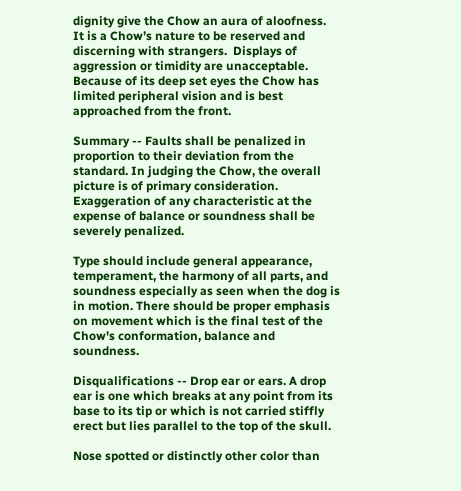dignity give the Chow an aura of aloofness.  It is a Chow’s nature to be reserved and discerning with strangers.  Displays of aggression or timidity are unacceptable.  Because of its deep set eyes the Chow has limited peripheral vision and is best approached from the front.

Summary -- Faults shall be penalized in proportion to their deviation from the standard. In judging the Chow, the overall picture is of primary consideration. Exaggeration of any characteristic at the expense of balance or soundness shall be severely penalized.

Type should include general appearance, temperament, the harmony of all parts, and soundness especially as seen when the dog is in motion. There should be proper emphasis on movement which is the final test of the Chow's conformation, balance and soundness.

Disqualifications -- Drop ear or ears. A drop ear is one which breaks at any point from its base to its tip or which is not carried stiffly erect but lies parallel to the top of the skull.

Nose spotted or distinctly other color than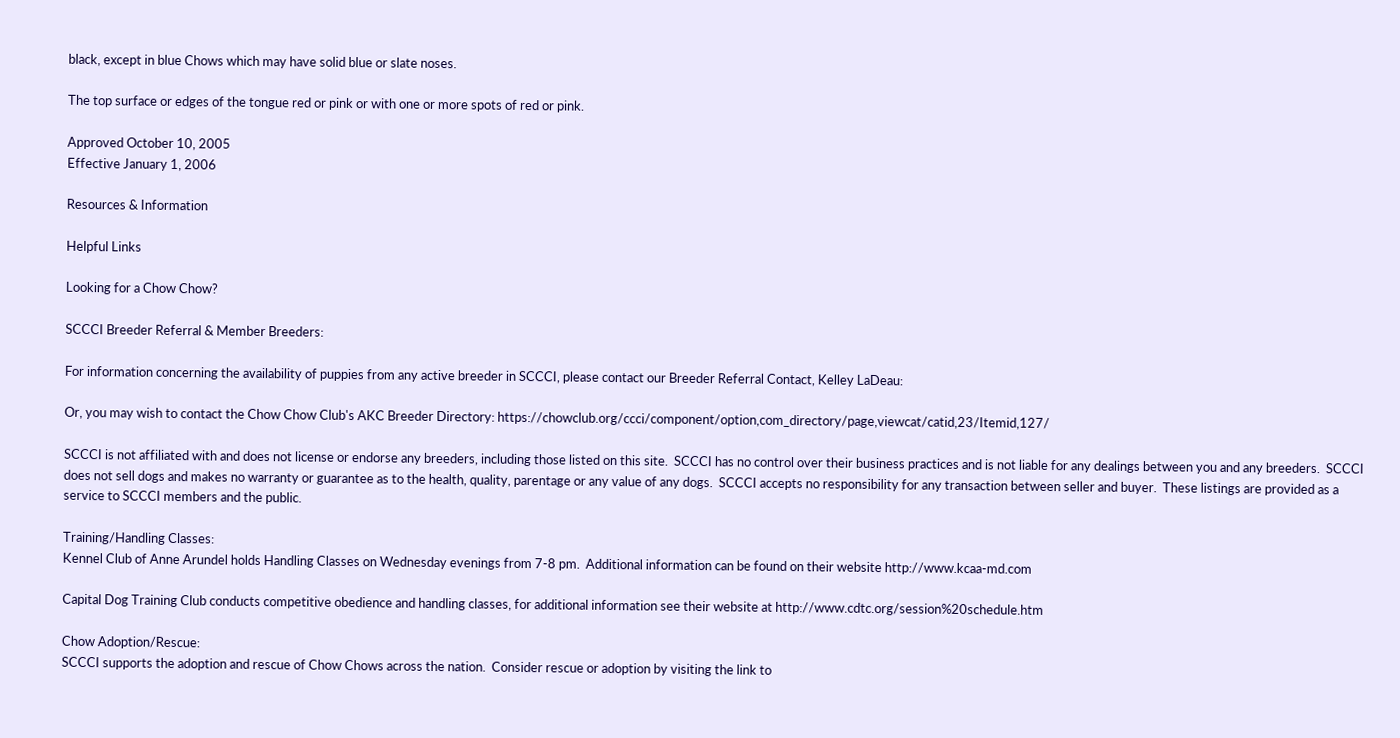black, except in blue Chows which may have solid blue or slate noses.

The top surface or edges of the tongue red or pink or with one or more spots of red or pink.

Approved October 10, 2005
Effective January 1, 2006

Resources & Information

Helpful Links

Looking for a Chow Chow?

SCCCI Breeder Referral & Member Breeders:

For information concerning the availability of puppies from any active breeder in SCCCI, please contact our Breeder Referral Contact, Kelley LaDeau:

Or, you may wish to contact the Chow Chow Club's AKC Breeder Directory: https://chowclub.org/ccci/component/option,com_directory/page,viewcat/catid,23/Itemid,127/

SCCCI is not affiliated with and does not license or endorse any breeders, including those listed on this site.  SCCCI has no control over their business practices and is not liable for any dealings between you and any breeders.  SCCCI does not sell dogs and makes no warranty or guarantee as to the health, quality, parentage or any value of any dogs.  SCCCI accepts no responsibility for any transaction between seller and buyer.  These listings are provided as a service to SCCCI members and the public.

Training/Handling Classes:
Kennel Club of Anne Arundel holds Handling Classes on Wednesday evenings from 7-8 pm.  Additional information can be found on their website http://www.kcaa-md.com

Capital Dog Training Club conducts competitive obedience and handling classes, for additional information see their website at http://www.cdtc.org/session%20schedule.htm

Chow Adoption/Rescue:
SCCCI supports the adoption and rescue of Chow Chows across the nation.  Consider rescue or adoption by visiting the link to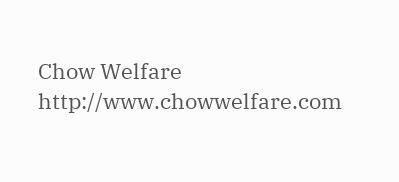Chow Welfare http://www.chowwelfare.com